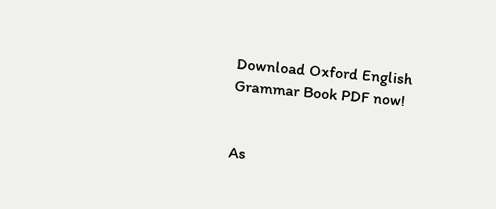Download Oxford English Grammar Book PDF now!


As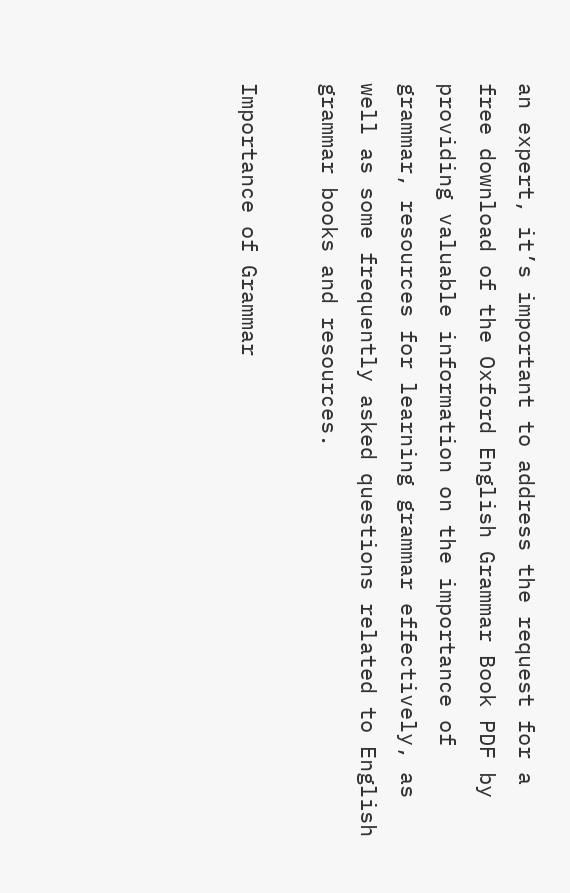an expert, it’s important to address the request for a free download of the Oxford English Grammar Book PDF by providing valuable information on the importance of grammar, resources for learning grammar effectively, as well as some frequently asked questions related to English grammar books and resources.

Importance of Grammar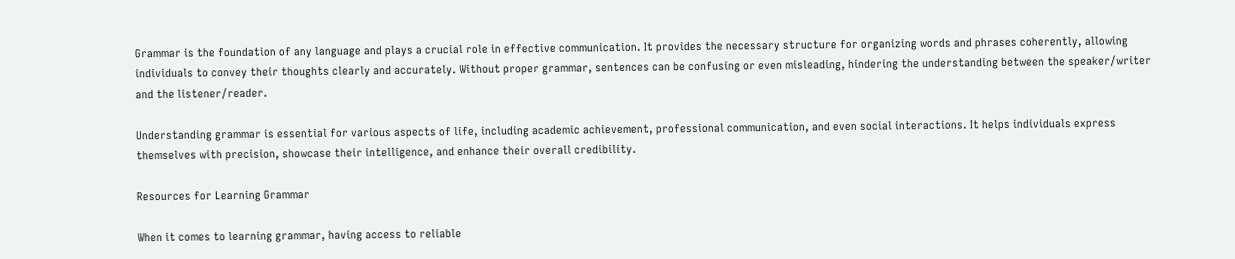Grammar is the foundation of any language and plays a crucial role in effective communication. It provides the necessary structure for organizing words and phrases coherently, allowing individuals to convey their thoughts clearly and accurately. Without proper grammar, sentences can be confusing or even misleading, hindering the understanding between the speaker/writer and the listener/reader.

Understanding grammar is essential for various aspects of life, including academic achievement, professional communication, and even social interactions. It helps individuals express themselves with precision, showcase their intelligence, and enhance their overall credibility.

Resources for Learning Grammar

When it comes to learning grammar, having access to reliable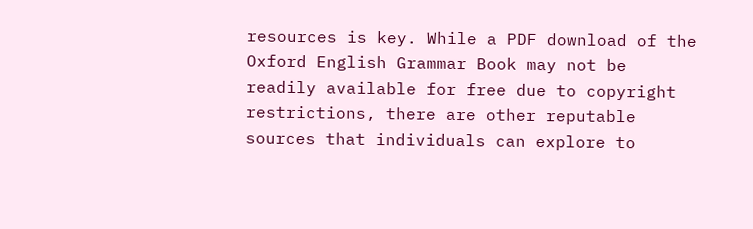resources is key. While a PDF download of the Oxford English Grammar Book may not be readily available for free due to copyright restrictions, there are other reputable sources that individuals can explore to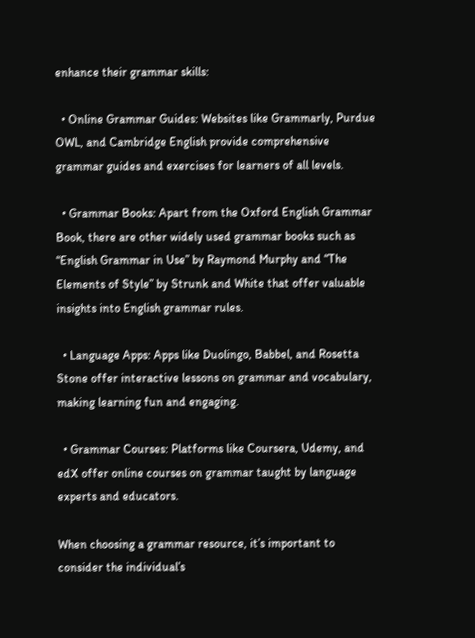enhance their grammar skills:

  • Online Grammar Guides: Websites like Grammarly, Purdue OWL, and Cambridge English provide comprehensive grammar guides and exercises for learners of all levels.

  • Grammar Books: Apart from the Oxford English Grammar Book, there are other widely used grammar books such as “English Grammar in Use” by Raymond Murphy and “The Elements of Style” by Strunk and White that offer valuable insights into English grammar rules.

  • Language Apps: Apps like Duolingo, Babbel, and Rosetta Stone offer interactive lessons on grammar and vocabulary, making learning fun and engaging.

  • Grammar Courses: Platforms like Coursera, Udemy, and edX offer online courses on grammar taught by language experts and educators.

When choosing a grammar resource, it’s important to consider the individual’s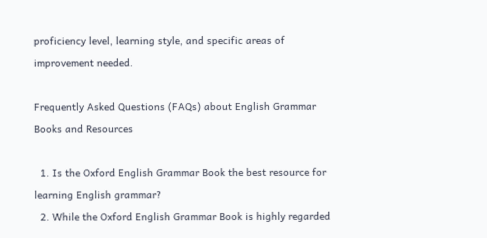proficiency level, learning style, and specific areas of improvement needed.

Frequently Asked Questions (FAQs) about English Grammar Books and Resources

  1. Is the Oxford English Grammar Book the best resource for learning English grammar?
  2. While the Oxford English Grammar Book is highly regarded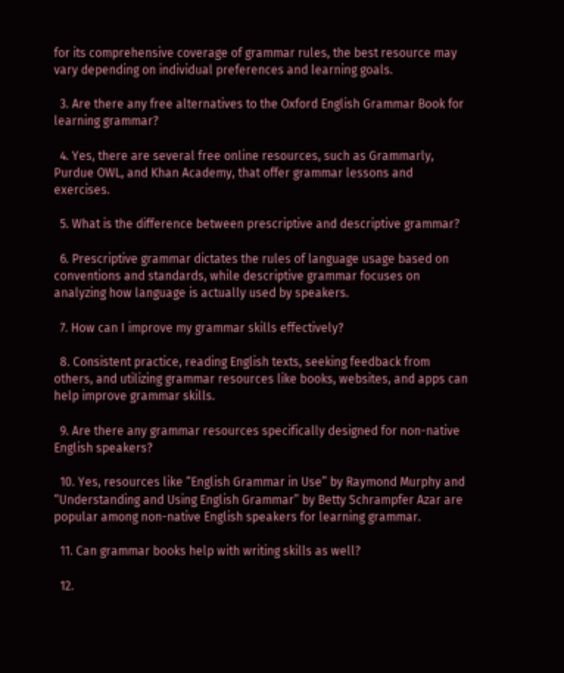for its comprehensive coverage of grammar rules, the best resource may vary depending on individual preferences and learning goals.

  3. Are there any free alternatives to the Oxford English Grammar Book for learning grammar?

  4. Yes, there are several free online resources, such as Grammarly, Purdue OWL, and Khan Academy, that offer grammar lessons and exercises.

  5. What is the difference between prescriptive and descriptive grammar?

  6. Prescriptive grammar dictates the rules of language usage based on conventions and standards, while descriptive grammar focuses on analyzing how language is actually used by speakers.

  7. How can I improve my grammar skills effectively?

  8. Consistent practice, reading English texts, seeking feedback from others, and utilizing grammar resources like books, websites, and apps can help improve grammar skills.

  9. Are there any grammar resources specifically designed for non-native English speakers?

  10. Yes, resources like “English Grammar in Use” by Raymond Murphy and “Understanding and Using English Grammar” by Betty Schrampfer Azar are popular among non-native English speakers for learning grammar.

  11. Can grammar books help with writing skills as well?

  12.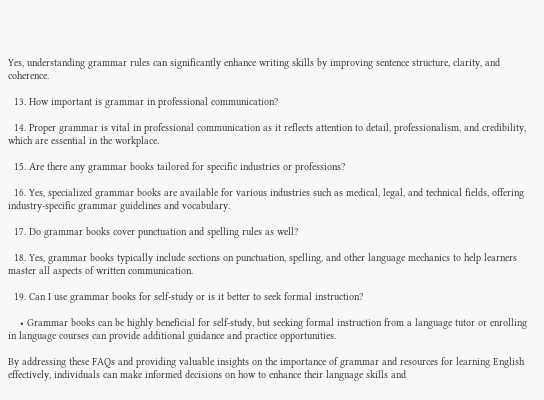Yes, understanding grammar rules can significantly enhance writing skills by improving sentence structure, clarity, and coherence.

  13. How important is grammar in professional communication?

  14. Proper grammar is vital in professional communication as it reflects attention to detail, professionalism, and credibility, which are essential in the workplace.

  15. Are there any grammar books tailored for specific industries or professions?

  16. Yes, specialized grammar books are available for various industries such as medical, legal, and technical fields, offering industry-specific grammar guidelines and vocabulary.

  17. Do grammar books cover punctuation and spelling rules as well?

  18. Yes, grammar books typically include sections on punctuation, spelling, and other language mechanics to help learners master all aspects of written communication.

  19. Can I use grammar books for self-study or is it better to seek formal instruction?

    • Grammar books can be highly beneficial for self-study, but seeking formal instruction from a language tutor or enrolling in language courses can provide additional guidance and practice opportunities.

By addressing these FAQs and providing valuable insights on the importance of grammar and resources for learning English effectively, individuals can make informed decisions on how to enhance their language skills and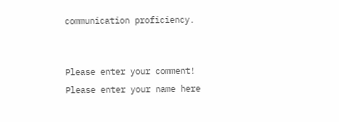communication proficiency.


Please enter your comment!
Please enter your name here